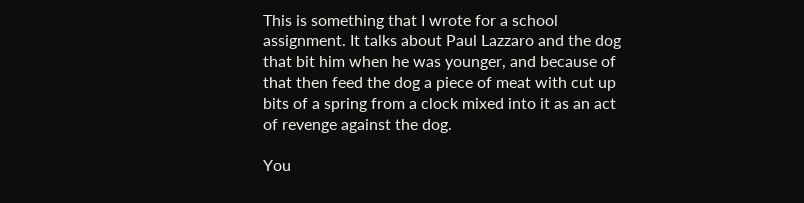This is something that I wrote for a school assignment. It talks about Paul Lazzaro and the dog that bit him when he was younger, and because of that then feed the dog a piece of meat with cut up bits of a spring from a clock mixed into it as an act of revenge against the dog.

You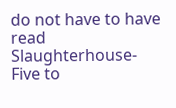do not have to have read Slaughterhouse-Five to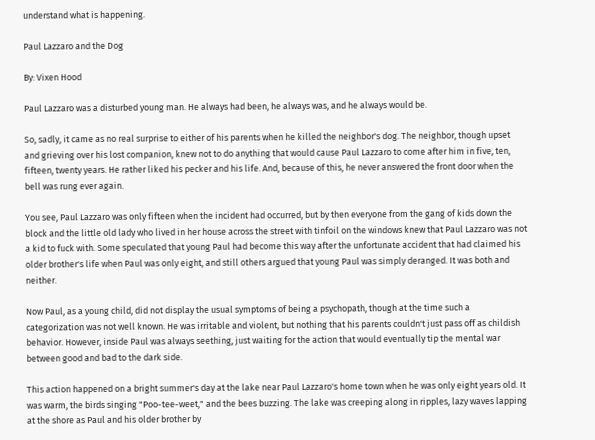understand what is happening.

Paul Lazzaro and the Dog

By: Vixen Hood

Paul Lazzaro was a disturbed young man. He always had been, he always was, and he always would be.

So, sadly, it came as no real surprise to either of his parents when he killed the neighbor's dog. The neighbor, though upset and grieving over his lost companion, knew not to do anything that would cause Paul Lazzaro to come after him in five, ten, fifteen, twenty years. He rather liked his pecker and his life. And, because of this, he never answered the front door when the bell was rung ever again.

You see, Paul Lazzaro was only fifteen when the incident had occurred, but by then everyone from the gang of kids down the block and the little old lady who lived in her house across the street with tinfoil on the windows knew that Paul Lazzaro was not a kid to fuck with. Some speculated that young Paul had become this way after the unfortunate accident that had claimed his older brother's life when Paul was only eight, and still others argued that young Paul was simply deranged. It was both and neither.

Now Paul, as a young child, did not display the usual symptoms of being a psychopath, though at the time such a categorization was not well known. He was irritable and violent, but nothing that his parents couldn't just pass off as childish behavior. However, inside Paul was always seething, just waiting for the action that would eventually tip the mental war between good and bad to the dark side.

This action happened on a bright summer's day at the lake near Paul Lazzaro's home town when he was only eight years old. It was warm, the birds singing "Poo-tee-weet," and the bees buzzing. The lake was creeping along in ripples, lazy waves lapping at the shore as Paul and his older brother by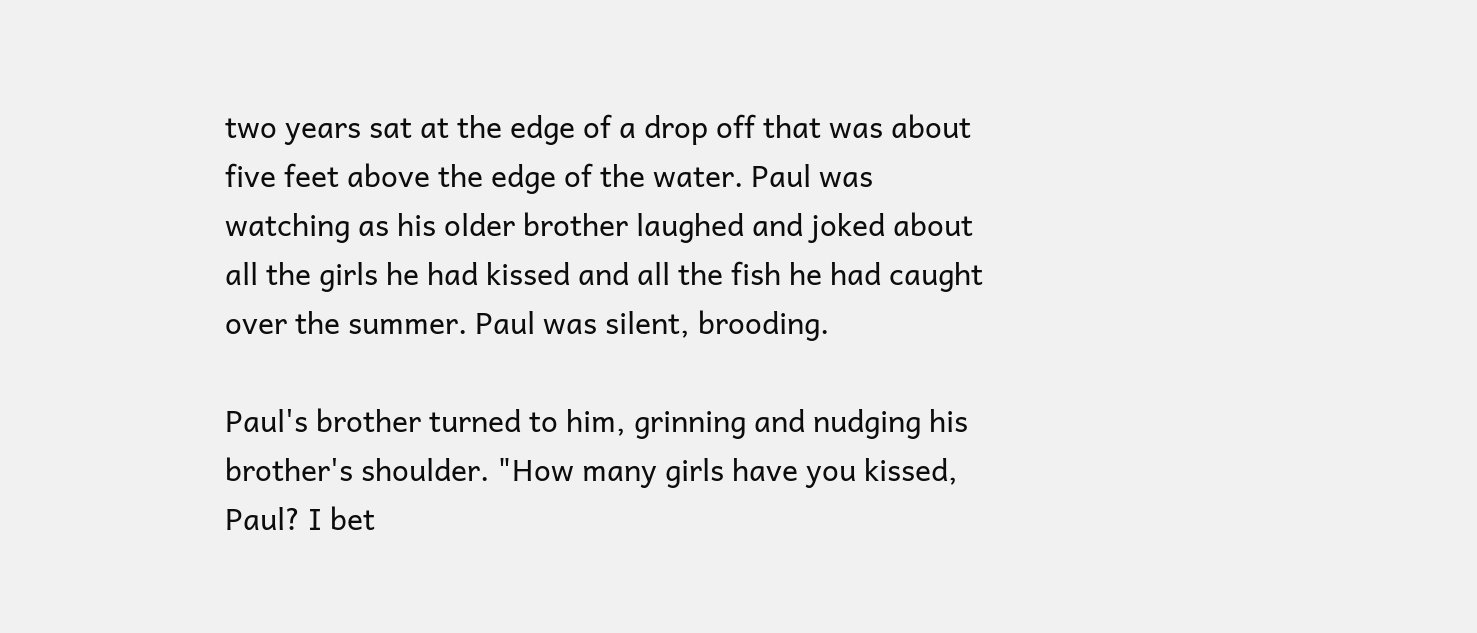two years sat at the edge of a drop off that was about five feet above the edge of the water. Paul was watching as his older brother laughed and joked about all the girls he had kissed and all the fish he had caught over the summer. Paul was silent, brooding.

Paul's brother turned to him, grinning and nudging his brother's shoulder. "How many girls have you kissed, Paul? I bet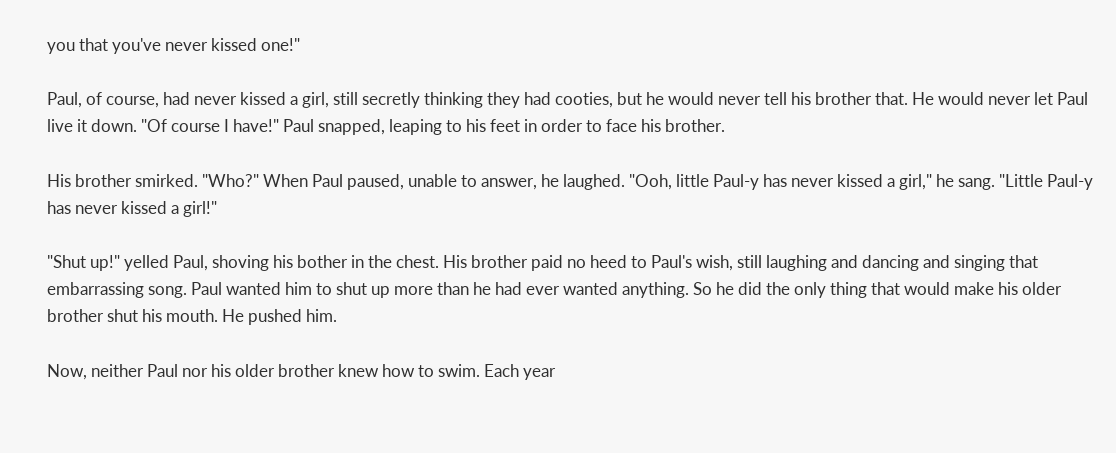you that you've never kissed one!"

Paul, of course, had never kissed a girl, still secretly thinking they had cooties, but he would never tell his brother that. He would never let Paul live it down. "Of course I have!" Paul snapped, leaping to his feet in order to face his brother.

His brother smirked. "Who?" When Paul paused, unable to answer, he laughed. "Ooh, little Paul-y has never kissed a girl," he sang. "Little Paul-y has never kissed a girl!"

"Shut up!" yelled Paul, shoving his bother in the chest. His brother paid no heed to Paul's wish, still laughing and dancing and singing that embarrassing song. Paul wanted him to shut up more than he had ever wanted anything. So he did the only thing that would make his older brother shut his mouth. He pushed him.

Now, neither Paul nor his older brother knew how to swim. Each year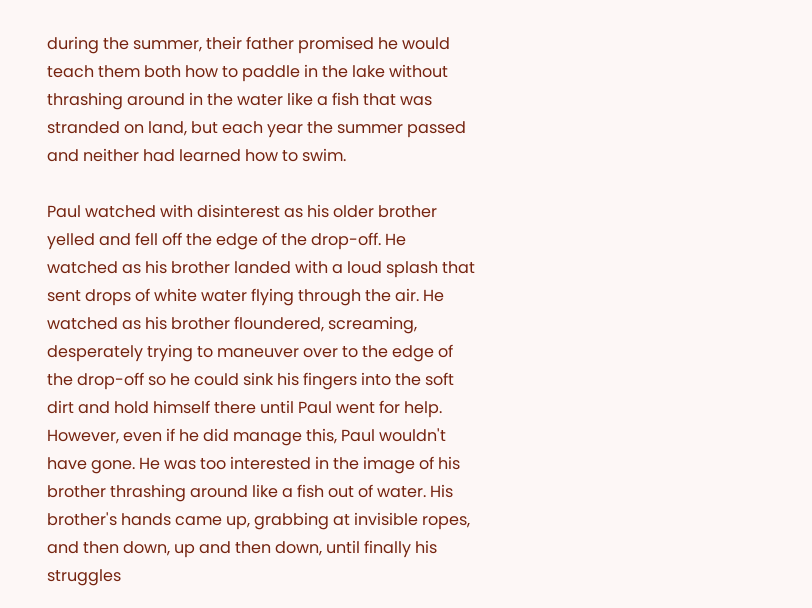during the summer, their father promised he would teach them both how to paddle in the lake without thrashing around in the water like a fish that was stranded on land, but each year the summer passed and neither had learned how to swim.

Paul watched with disinterest as his older brother yelled and fell off the edge of the drop-off. He watched as his brother landed with a loud splash that sent drops of white water flying through the air. He watched as his brother floundered, screaming, desperately trying to maneuver over to the edge of the drop-off so he could sink his fingers into the soft dirt and hold himself there until Paul went for help. However, even if he did manage this, Paul wouldn't have gone. He was too interested in the image of his brother thrashing around like a fish out of water. His brother's hands came up, grabbing at invisible ropes, and then down, up and then down, until finally his struggles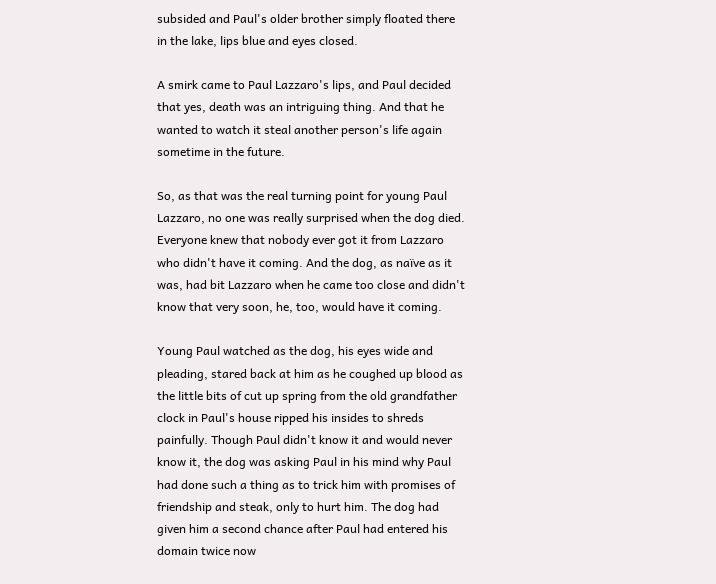subsided and Paul's older brother simply floated there in the lake, lips blue and eyes closed.

A smirk came to Paul Lazzaro's lips, and Paul decided that yes, death was an intriguing thing. And that he wanted to watch it steal another person's life again sometime in the future.

So, as that was the real turning point for young Paul Lazzaro, no one was really surprised when the dog died. Everyone knew that nobody ever got it from Lazzaro who didn't have it coming. And the dog, as naïve as it was, had bit Lazzaro when he came too close and didn't know that very soon, he, too, would have it coming.

Young Paul watched as the dog, his eyes wide and pleading, stared back at him as he coughed up blood as the little bits of cut up spring from the old grandfather clock in Paul's house ripped his insides to shreds painfully. Though Paul didn't know it and would never know it, the dog was asking Paul in his mind why Paul had done such a thing as to trick him with promises of friendship and steak, only to hurt him. The dog had given him a second chance after Paul had entered his domain twice now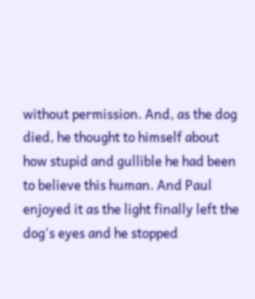without permission. And, as the dog died, he thought to himself about how stupid and gullible he had been to believe this human. And Paul enjoyed it as the light finally left the dog's eyes and he stopped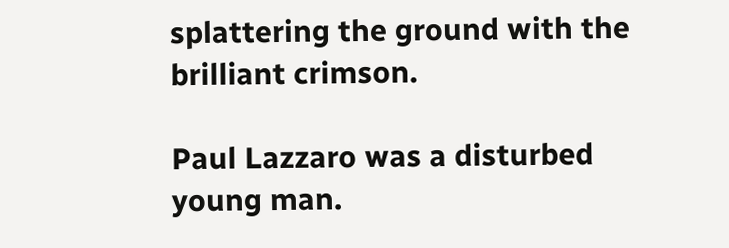splattering the ground with the brilliant crimson.

Paul Lazzaro was a disturbed young man.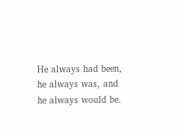He always had been, he always was, and he always would be.